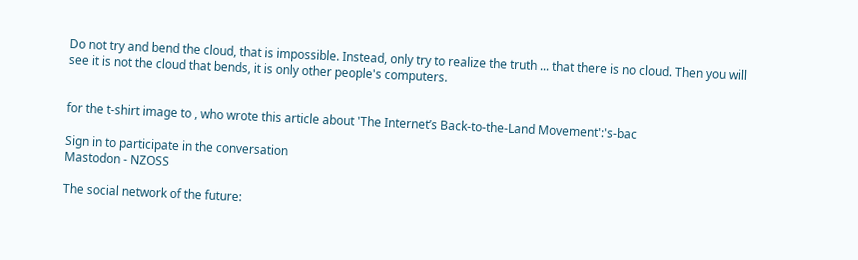Do not try and bend the cloud, that is impossible. Instead, only try to realize the truth ... that there is no cloud. Then you will see it is not the cloud that bends, it is only other people's computers.


for the t-shirt image to , who wrote this article about 'The Internet’s Back-to-the-Land Movement':'s-bac

Sign in to participate in the conversation
Mastodon - NZOSS

The social network of the future: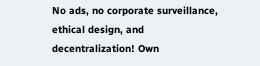No ads, no corporate surveillance, ethical design, and decentralization! Own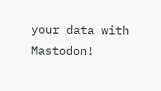your data with Mastodon!